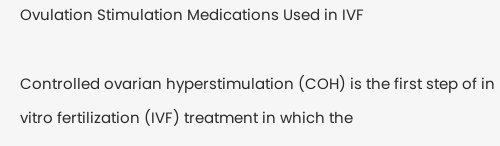Ovulation Stimulation Medications Used in IVF

Controlled ovarian hyperstimulation (COH) is the first step of in vitro fertilization (IVF) treatment in which the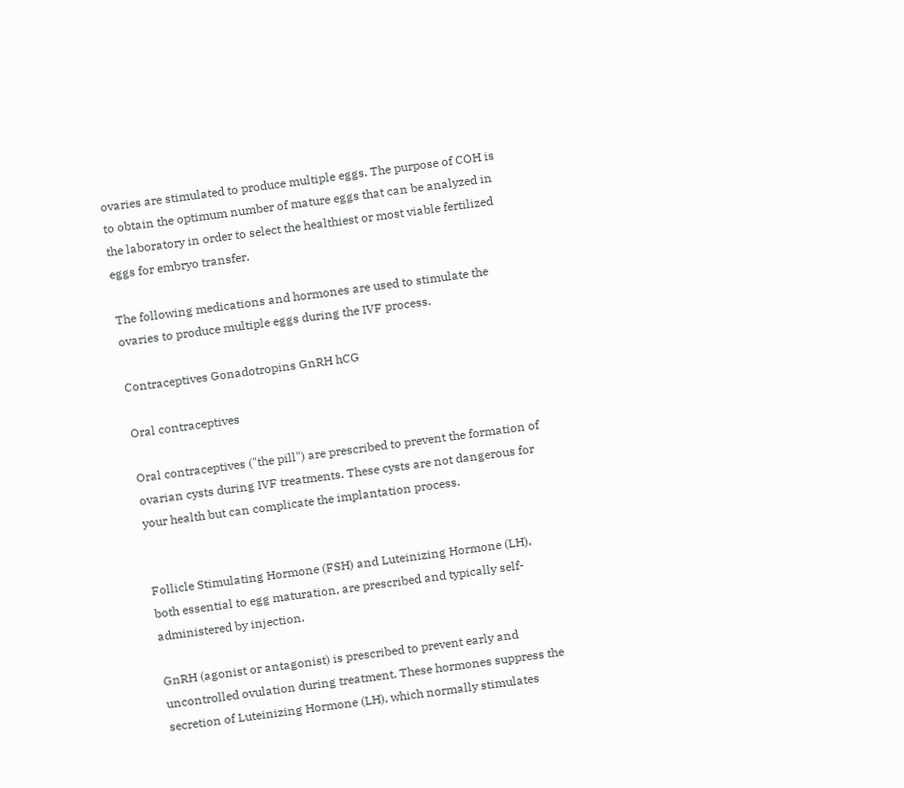ovaries are stimulated to produce multiple eggs. The purpose of COH is to obtain the optimum number of mature eggs that can be analyzed in the laboratory in order to select the healthiest or most viable fertilized eggs for embryo transfer.

The following medications and hormones are used to stimulate the ovaries to produce multiple eggs during the IVF process.

Contraceptives Gonadotropins GnRH hCG

Oral contraceptives

Oral contraceptives ("the pill") are prescribed to prevent the formation of ovarian cysts during IVF treatments. These cysts are not dangerous for your health but can complicate the implantation process.


Follicle Stimulating Hormone (FSH) and Luteinizing Hormone (LH), both essential to egg maturation, are prescribed and typically self-administered by injection.

GnRH (agonist or antagonist) is prescribed to prevent early and uncontrolled ovulation during treatment. These hormones suppress the secretion of Luteinizing Hormone (LH), which normally stimulates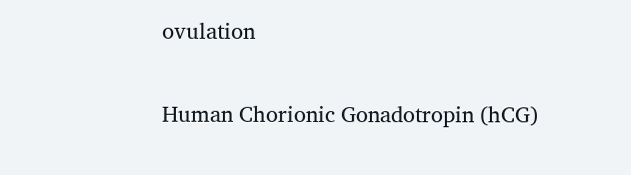ovulation

Human Chorionic Gonadotropin (hCG)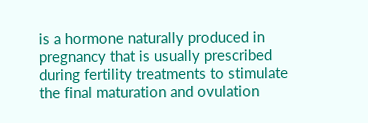is a hormone naturally produced in pregnancy that is usually prescribed during fertility treatments to stimulate the final maturation and ovulation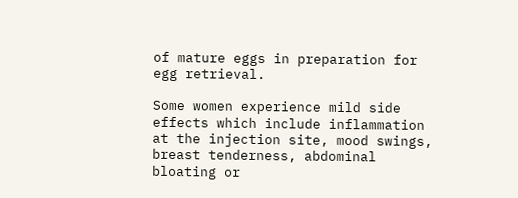of mature eggs in preparation for egg retrieval.

Some women experience mild side effects which include inflammation at the injection site, mood swings, breast tenderness, abdominal bloating or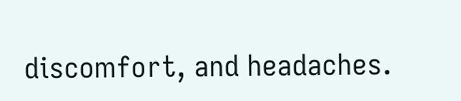discomfort, and headaches.